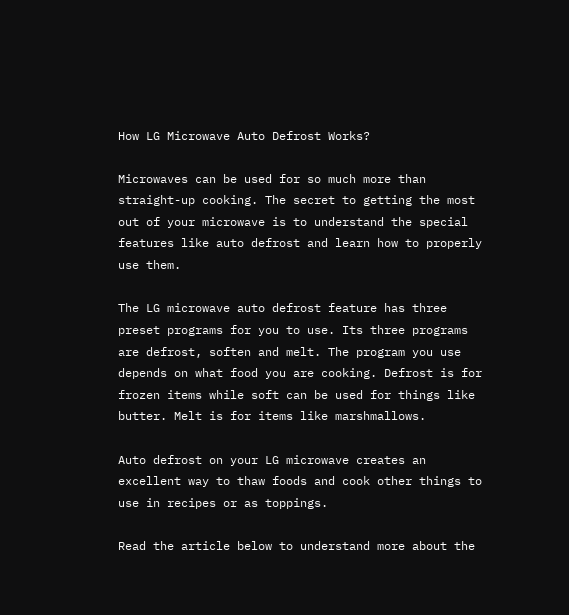How LG Microwave Auto Defrost Works?

Microwaves can be used for so much more than straight-up cooking. The secret to getting the most out of your microwave is to understand the special features like auto defrost and learn how to properly use them.

The LG microwave auto defrost feature has three preset programs for you to use. Its three programs are defrost, soften and melt. The program you use depends on what food you are cooking. Defrost is for frozen items while soft can be used for things like butter. Melt is for items like marshmallows.

Auto defrost on your LG microwave creates an excellent way to thaw foods and cook other things to use in recipes or as toppings.

Read the article below to understand more about the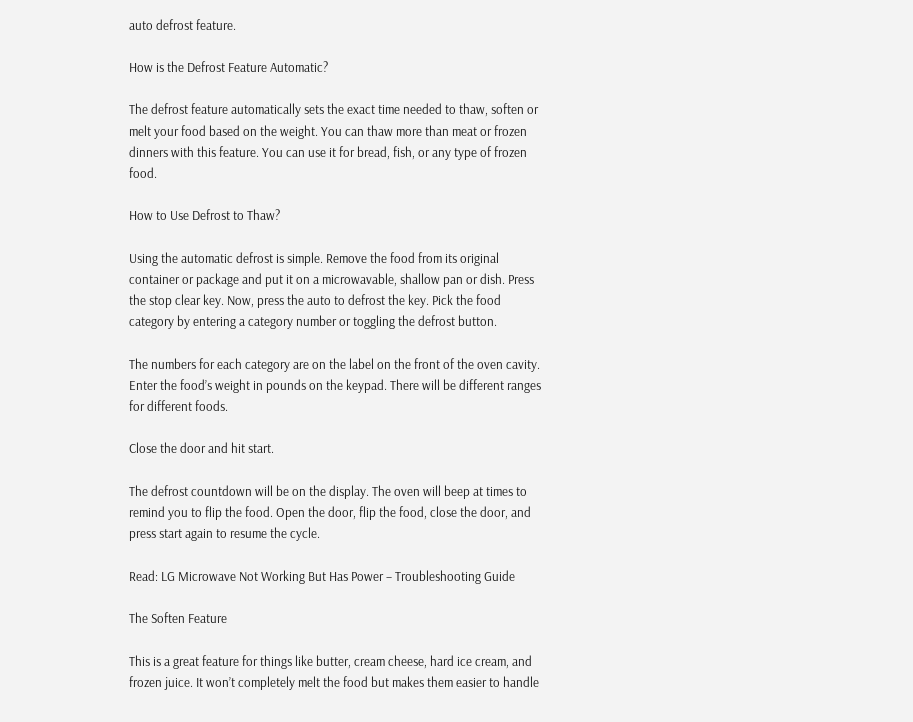auto defrost feature.

How is the Defrost Feature Automatic?

The defrost feature automatically sets the exact time needed to thaw, soften or melt your food based on the weight. You can thaw more than meat or frozen dinners with this feature. You can use it for bread, fish, or any type of frozen food.

How to Use Defrost to Thaw?

Using the automatic defrost is simple. Remove the food from its original container or package and put it on a microwavable, shallow pan or dish. Press the stop clear key. Now, press the auto to defrost the key. Pick the food category by entering a category number or toggling the defrost button.

The numbers for each category are on the label on the front of the oven cavity. Enter the food’s weight in pounds on the keypad. There will be different ranges for different foods.

Close the door and hit start.

The defrost countdown will be on the display. The oven will beep at times to remind you to flip the food. Open the door, flip the food, close the door, and press start again to resume the cycle.

Read: LG Microwave Not Working But Has Power – Troubleshooting Guide

The Soften Feature

This is a great feature for things like butter, cream cheese, hard ice cream, and frozen juice. It won’t completely melt the food but makes them easier to handle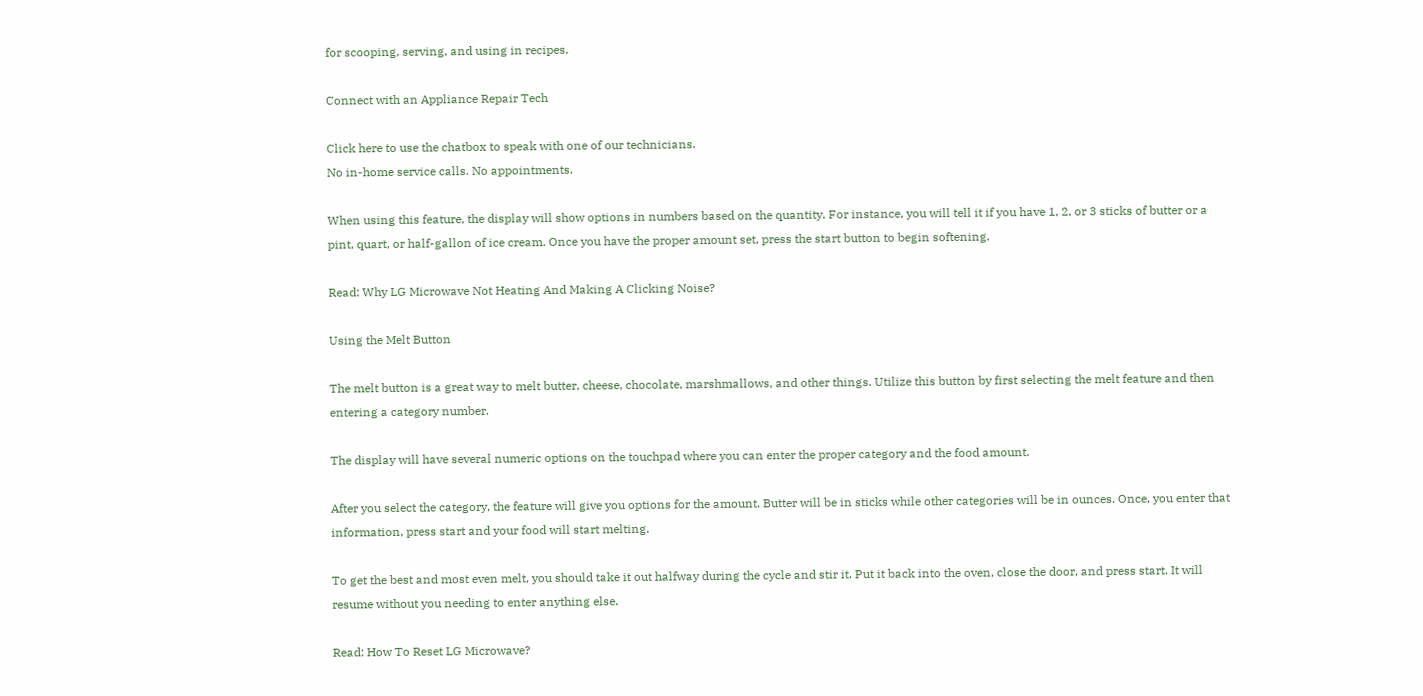for scooping, serving, and using in recipes.

Connect with an Appliance Repair Tech

Click here to use the chatbox to speak with one of our technicians.
No in-home service calls. No appointments.

When using this feature, the display will show options in numbers based on the quantity. For instance, you will tell it if you have 1, 2, or 3 sticks of butter or a pint, quart, or half-gallon of ice cream. Once you have the proper amount set, press the start button to begin softening.

Read: Why LG Microwave Not Heating And Making A Clicking Noise?

Using the Melt Button

The melt button is a great way to melt butter, cheese, chocolate, marshmallows, and other things. Utilize this button by first selecting the melt feature and then entering a category number.

The display will have several numeric options on the touchpad where you can enter the proper category and the food amount.

After you select the category, the feature will give you options for the amount. Butter will be in sticks while other categories will be in ounces. Once, you enter that information, press start and your food will start melting.

To get the best and most even melt, you should take it out halfway during the cycle and stir it. Put it back into the oven, close the door, and press start. It will resume without you needing to enter anything else.

Read: How To Reset LG Microwave?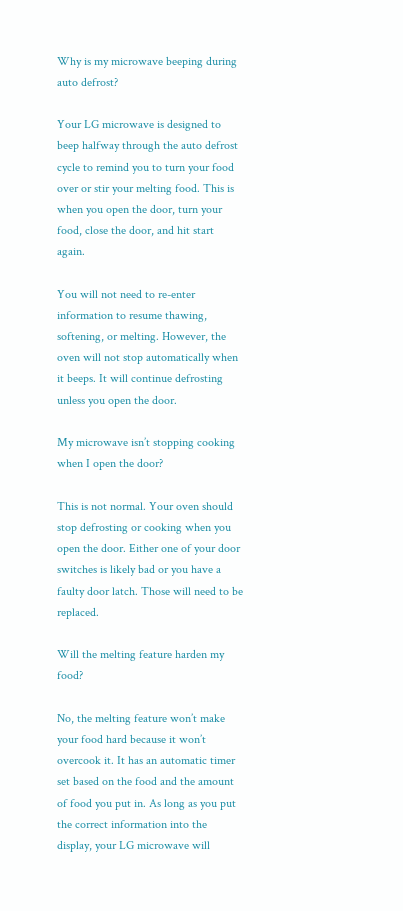Why is my microwave beeping during auto defrost?

Your LG microwave is designed to beep halfway through the auto defrost cycle to remind you to turn your food over or stir your melting food. This is when you open the door, turn your food, close the door, and hit start again.

You will not need to re-enter information to resume thawing, softening, or melting. However, the oven will not stop automatically when it beeps. It will continue defrosting unless you open the door.

My microwave isn’t stopping cooking when I open the door?

This is not normal. Your oven should stop defrosting or cooking when you open the door. Either one of your door switches is likely bad or you have a faulty door latch. Those will need to be replaced.

Will the melting feature harden my food?

No, the melting feature won’t make your food hard because it won’t overcook it. It has an automatic timer set based on the food and the amount of food you put in. As long as you put the correct information into the display, your LG microwave will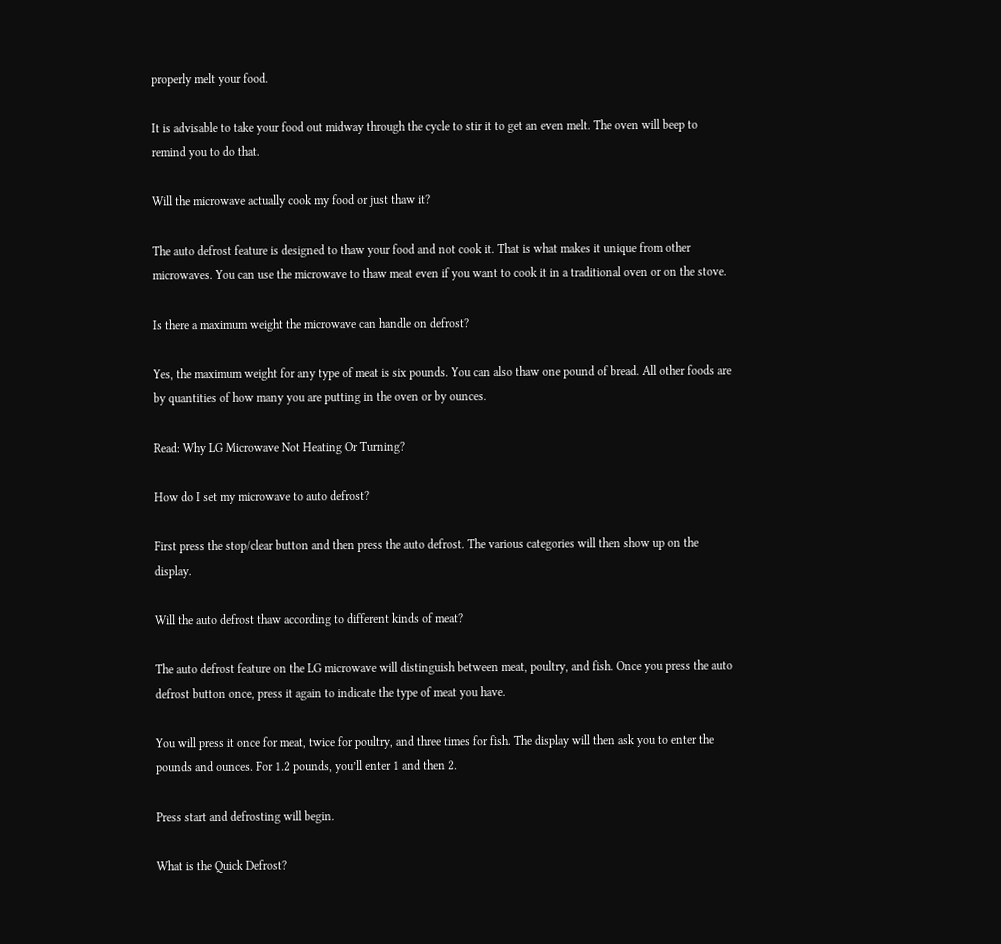properly melt your food.

It is advisable to take your food out midway through the cycle to stir it to get an even melt. The oven will beep to remind you to do that.

Will the microwave actually cook my food or just thaw it?

The auto defrost feature is designed to thaw your food and not cook it. That is what makes it unique from other microwaves. You can use the microwave to thaw meat even if you want to cook it in a traditional oven or on the stove.

Is there a maximum weight the microwave can handle on defrost?

Yes, the maximum weight for any type of meat is six pounds. You can also thaw one pound of bread. All other foods are by quantities of how many you are putting in the oven or by ounces.

Read: Why LG Microwave Not Heating Or Turning?

How do I set my microwave to auto defrost?

First press the stop/clear button and then press the auto defrost. The various categories will then show up on the display.

Will the auto defrost thaw according to different kinds of meat?

The auto defrost feature on the LG microwave will distinguish between meat, poultry, and fish. Once you press the auto defrost button once, press it again to indicate the type of meat you have.

You will press it once for meat, twice for poultry, and three times for fish. The display will then ask you to enter the pounds and ounces. For 1.2 pounds, you’ll enter 1 and then 2.

Press start and defrosting will begin.

What is the Quick Defrost?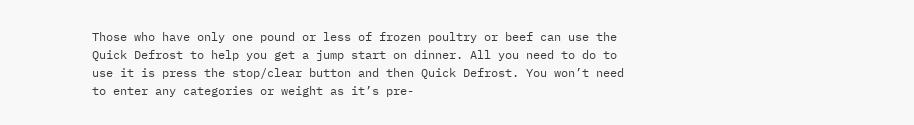Those who have only one pound or less of frozen poultry or beef can use the Quick Defrost to help you get a jump start on dinner. All you need to do to use it is press the stop/clear button and then Quick Defrost. You won’t need to enter any categories or weight as it’s pre-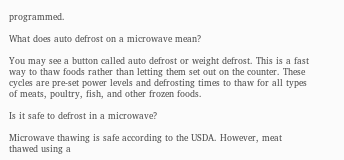programmed.

What does auto defrost on a microwave mean?

You may see a button called auto defrost or weight defrost. This is a fast way to thaw foods rather than letting them set out on the counter. These cycles are pre-set power levels and defrosting times to thaw for all types of meats, poultry, fish, and other frozen foods.

Is it safe to defrost in a microwave?

Microwave thawing is safe according to the USDA. However, meat thawed using a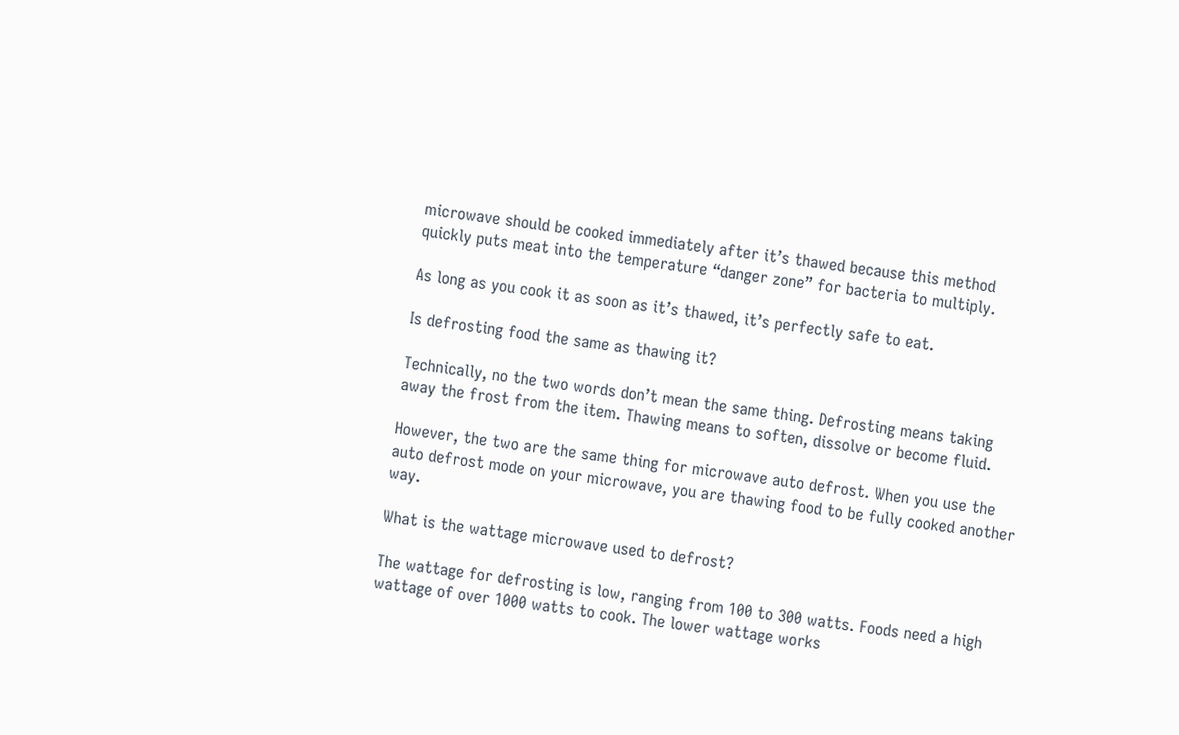microwave should be cooked immediately after it’s thawed because this method quickly puts meat into the temperature “danger zone” for bacteria to multiply.

As long as you cook it as soon as it’s thawed, it’s perfectly safe to eat.

Is defrosting food the same as thawing it?

Technically, no the two words don’t mean the same thing. Defrosting means taking away the frost from the item. Thawing means to soften, dissolve or become fluid.

However, the two are the same thing for microwave auto defrost. When you use the auto defrost mode on your microwave, you are thawing food to be fully cooked another way.

What is the wattage microwave used to defrost?

The wattage for defrosting is low, ranging from 100 to 300 watts. Foods need a high wattage of over 1000 watts to cook. The lower wattage works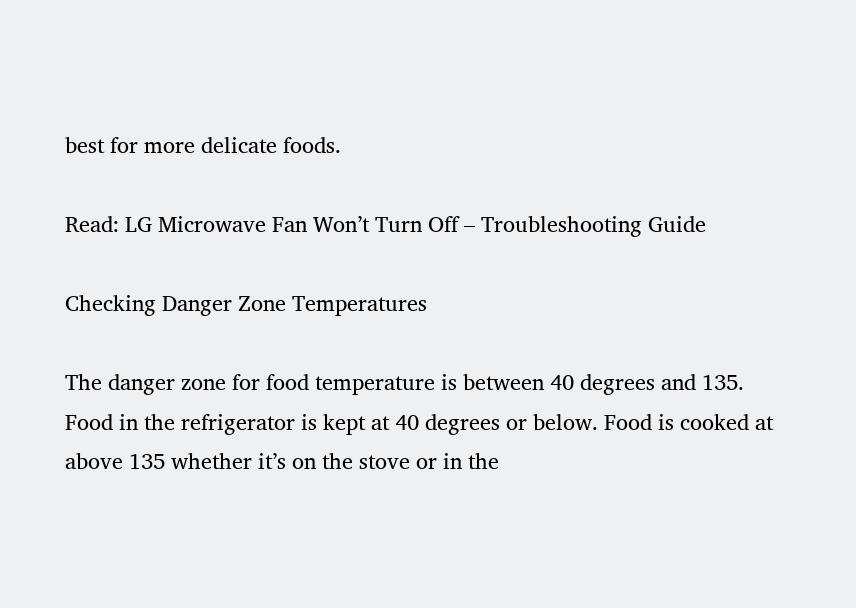best for more delicate foods.

Read: LG Microwave Fan Won’t Turn Off – Troubleshooting Guide

Checking Danger Zone Temperatures

The danger zone for food temperature is between 40 degrees and 135. Food in the refrigerator is kept at 40 degrees or below. Food is cooked at above 135 whether it’s on the stove or in the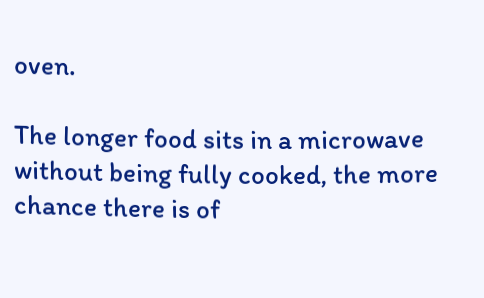oven.

The longer food sits in a microwave without being fully cooked, the more chance there is of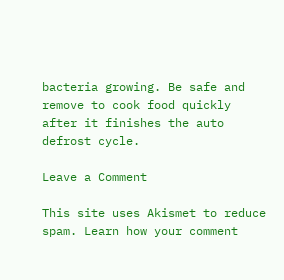bacteria growing. Be safe and remove to cook food quickly after it finishes the auto defrost cycle.

Leave a Comment

This site uses Akismet to reduce spam. Learn how your comment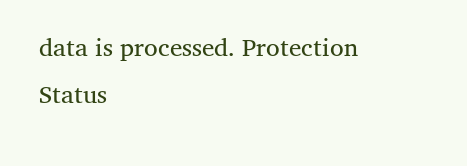data is processed. Protection Status